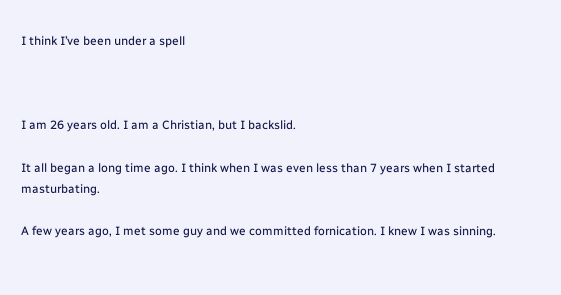I think I’ve been under a spell



I am 26 years old. I am a Christian, but I backslid.

It all began a long time ago. I think when I was even less than 7 years when I started masturbating.

A few years ago, I met some guy and we committed fornication. I knew I was sinning.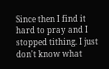Since then I find it hard to pray and I stopped tithing. I just don't know what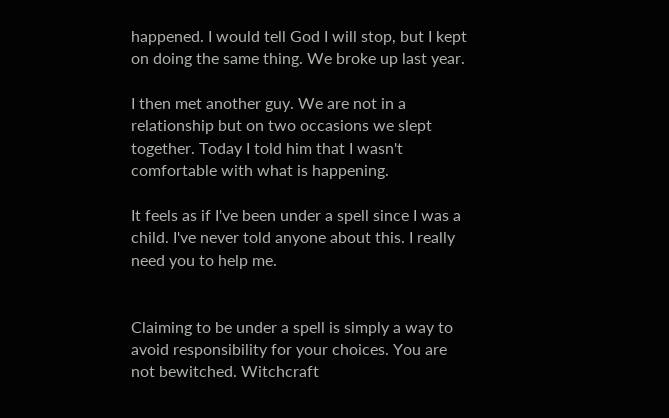happened. I would tell God I will stop, but I kept on doing the same thing. We broke up last year.

I then met another guy. We are not in a relationship but on two occasions we slept together. Today I told him that I wasn't comfortable with what is happening.

It feels as if I've been under a spell since I was a child. I've never told anyone about this. I really need you to help me.


Claiming to be under a spell is simply a way to avoid responsibility for your choices. You are not bewitched. Witchcraft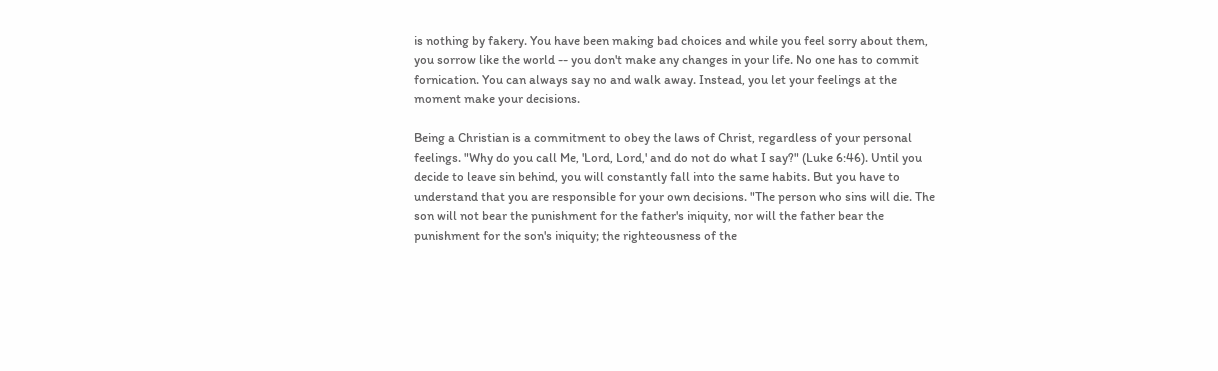is nothing by fakery. You have been making bad choices and while you feel sorry about them, you sorrow like the world -- you don't make any changes in your life. No one has to commit fornication. You can always say no and walk away. Instead, you let your feelings at the moment make your decisions.

Being a Christian is a commitment to obey the laws of Christ, regardless of your personal feelings. "Why do you call Me, 'Lord, Lord,' and do not do what I say?" (Luke 6:46). Until you decide to leave sin behind, you will constantly fall into the same habits. But you have to understand that you are responsible for your own decisions. "The person who sins will die. The son will not bear the punishment for the father's iniquity, nor will the father bear the punishment for the son's iniquity; the righteousness of the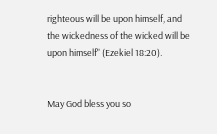righteous will be upon himself, and the wickedness of the wicked will be upon himself" (Ezekiel 18:20).


May God bless you so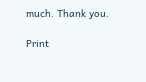much. Thank you.

Print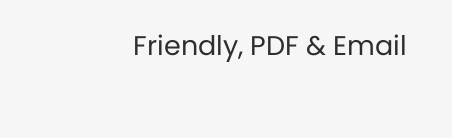Friendly, PDF & Email